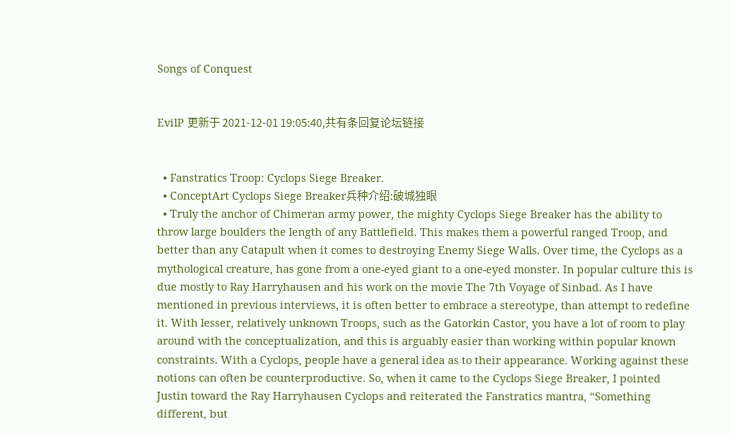Songs of Conquest


EvilP 更新于 2021-12-01 19:05:40,共有条回复论坛链接


  • Fanstratics Troop: Cyclops Siege Breaker.
  • ConceptArt Cyclops Siege Breaker兵种介绍:破城独眼
  • Truly the anchor of Chimeran army power, the mighty Cyclops Siege Breaker has the ability to throw large boulders the length of any Battlefield. This makes them a powerful ranged Troop, and better than any Catapult when it comes to destroying Enemy Siege Walls. Over time, the Cyclops as a mythological creature, has gone from a one-eyed giant to a one-eyed monster. In popular culture this is due mostly to Ray Harryhausen and his work on the movie The 7th Voyage of Sinbad. As I have mentioned in previous interviews, it is often better to embrace a stereotype, than attempt to redefine it. With lesser, relatively unknown Troops, such as the Gatorkin Castor, you have a lot of room to play around with the conceptualization, and this is arguably easier than working within popular known constraints. With a Cyclops, people have a general idea as to their appearance. Working against these notions can often be counterproductive. So, when it came to the Cyclops Siege Breaker, I pointed Justin toward the Ray Harryhausen Cyclops and reiterated the Fanstratics mantra, “Something different, but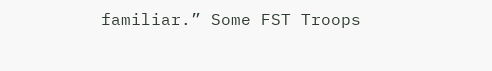familiar.” Some FST Troops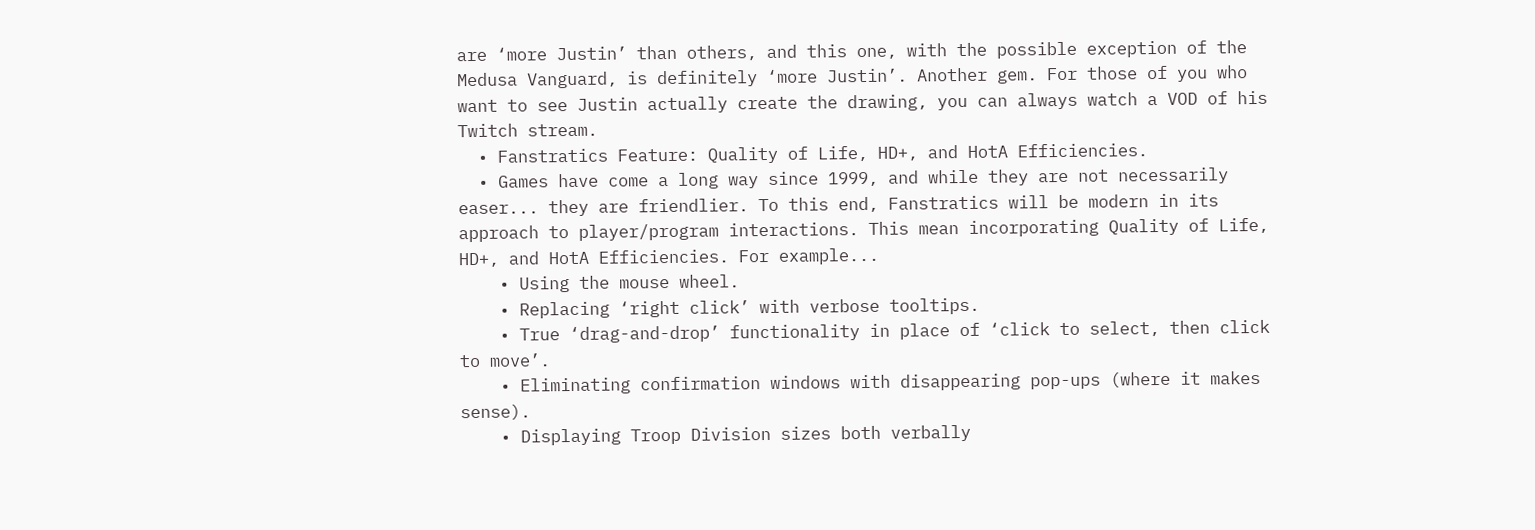are ‘more Justin’ than others, and this one, with the possible exception of the Medusa Vanguard, is definitely ‘more Justin’. Another gem. For those of you who want to see Justin actually create the drawing, you can always watch a VOD of his Twitch stream.
  • Fanstratics Feature: Quality of Life, HD+, and HotA Efficiencies.
  • Games have come a long way since 1999, and while they are not necessarily easer... they are friendlier. To this end, Fanstratics will be modern in its approach to player/program interactions. This mean incorporating Quality of Life, HD+, and HotA Efficiencies. For example...
    • Using the mouse wheel.
    • Replacing ‘right click’ with verbose tooltips.
    • True ‘drag-and-drop’ functionality in place of ‘click to select, then click to move’.
    • Eliminating confirmation windows with disappearing pop-ups (where it makes sense).
    • Displaying Troop Division sizes both verbally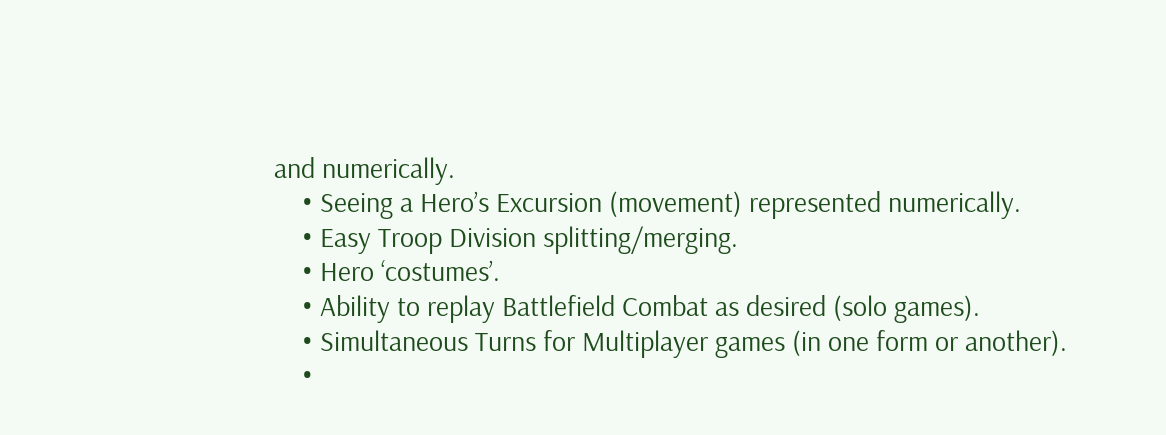and numerically.
    • Seeing a Hero’s Excursion (movement) represented numerically.
    • Easy Troop Division splitting/merging.
    • Hero ‘costumes’.
    • Ability to replay Battlefield Combat as desired (solo games).
    • Simultaneous Turns for Multiplayer games (in one form or another).
    •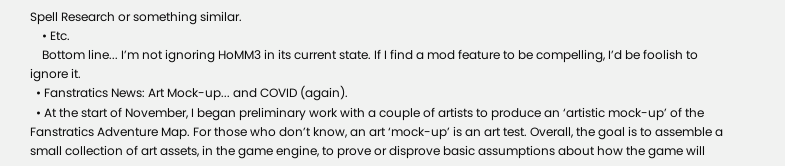Spell Research or something similar.
    • Etc.
    Bottom line... I’m not ignoring HoMM3 in its current state. If I find a mod feature to be compelling, I’d be foolish to ignore it.
  • Fanstratics News: Art Mock-up... and COVID (again).
  • At the start of November, I began preliminary work with a couple of artists to produce an ‘artistic mock-up’ of the Fanstratics Adventure Map. For those who don’t know, an art ‘mock-up’ is an art test. Overall, the goal is to assemble a small collection of art assets, in the game engine, to prove or disprove basic assumptions about how the game will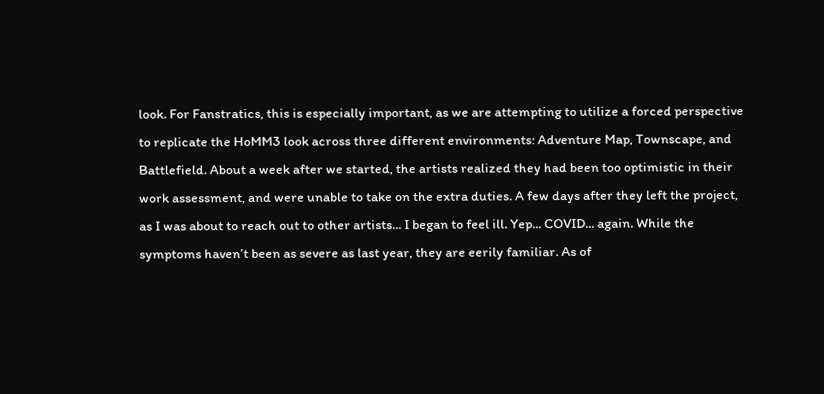look. For Fanstratics, this is especially important, as we are attempting to utilize a forced perspective to replicate the HoMM3 look across three different environments: Adventure Map, Townscape, and Battlefield. About a week after we started, the artists realized they had been too optimistic in their work assessment, and were unable to take on the extra duties. A few days after they left the project, as I was about to reach out to other artists... I began to feel ill. Yep... COVID... again. While the symptoms haven’t been as severe as last year, they are eerily familiar. As of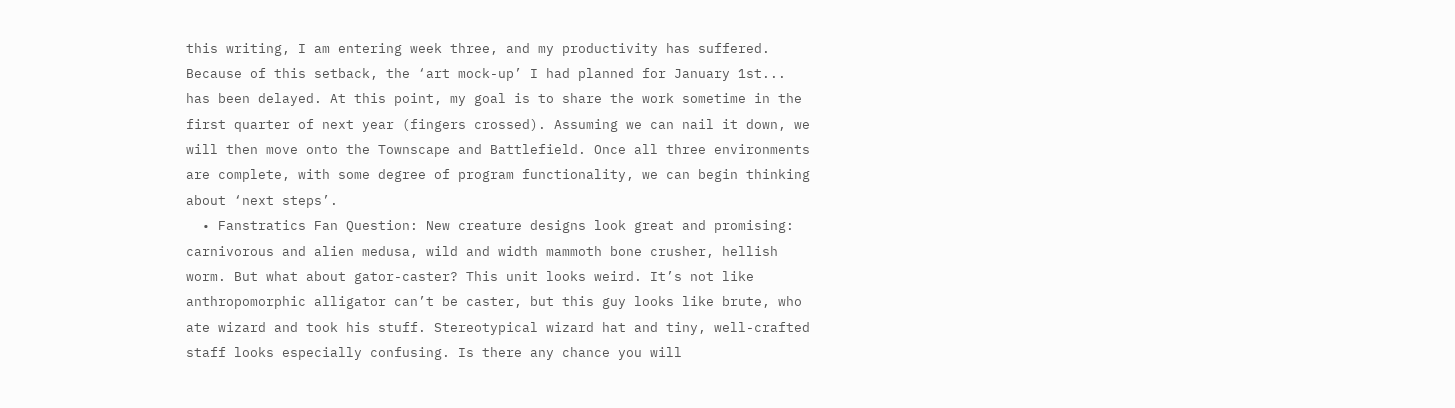this writing, I am entering week three, and my productivity has suffered. Because of this setback, the ‘art mock-up’ I had planned for January 1st... has been delayed. At this point, my goal is to share the work sometime in the first quarter of next year (fingers crossed). Assuming we can nail it down, we will then move onto the Townscape and Battlefield. Once all three environments are complete, with some degree of program functionality, we can begin thinking about ‘next steps’.
  • Fanstratics Fan Question: New creature designs look great and promising: carnivorous and alien medusa, wild and width mammoth bone crusher, hellish worm. But what about gator-caster? This unit looks weird. It’s not like anthropomorphic alligator can’t be caster, but this guy looks like brute, who ate wizard and took his stuff. Stereotypical wizard hat and tiny, well-crafted staff looks especially confusing. Is there any chance you will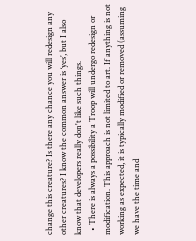change this creature? Is there any chance you will redesign any other creatures? I know the common answer is ‘yes’, but I also know that developers really don't like such things.
  • There is always a possibility a Troop will undergo redesign or modification. This approach is not limited to art. If anything is not working as expected, it is typically modified or removed (assuming we have the time and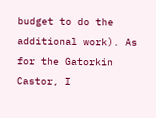budget to do the additional work). As for the Gatorkin Castor, I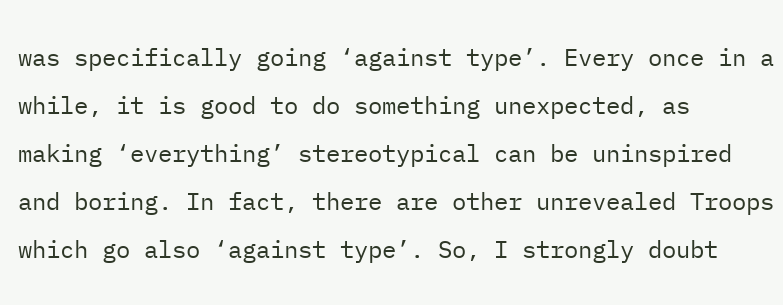was specifically going ‘against type’. Every once in a while, it is good to do something unexpected, as making ‘everything’ stereotypical can be uninspired and boring. In fact, there are other unrevealed Troops which go also ‘against type’. So, I strongly doubt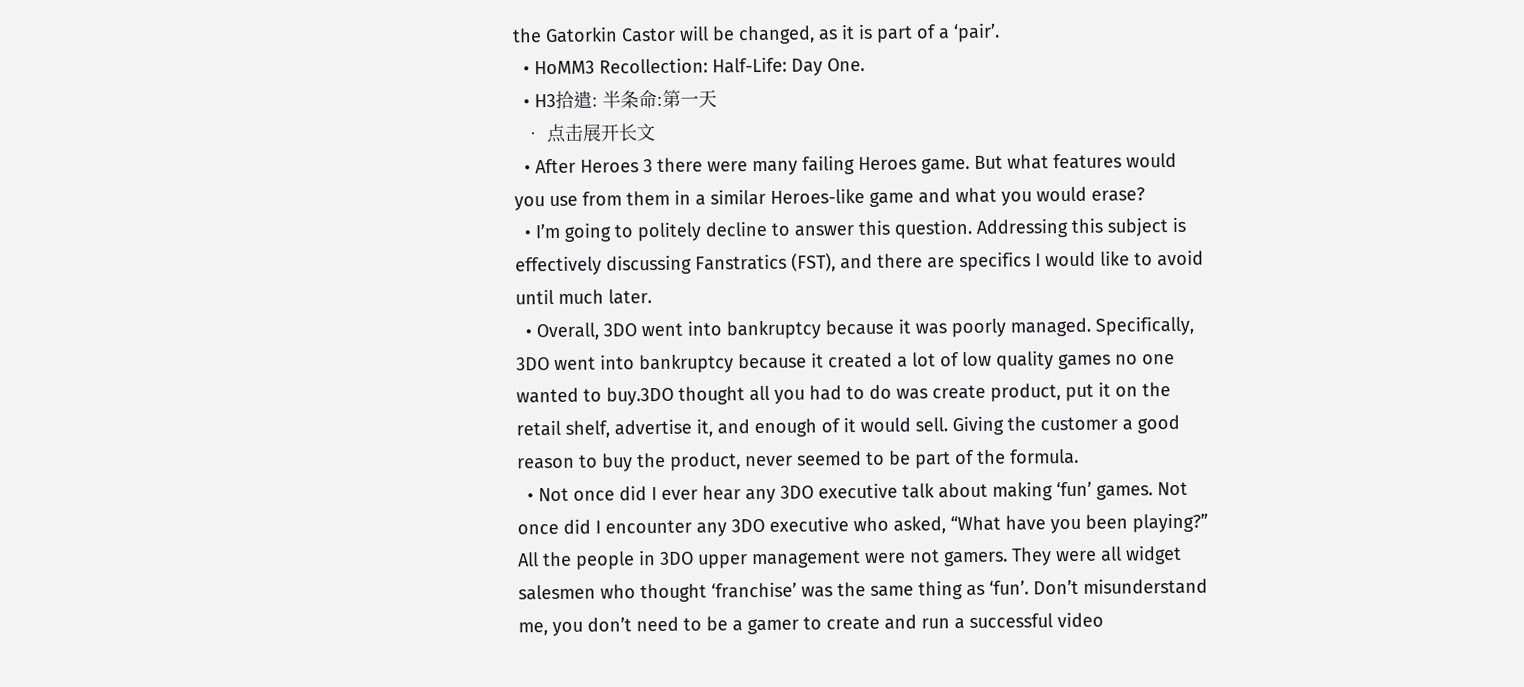the Gatorkin Castor will be changed, as it is part of a ‘pair’.
  • HoMM3 Recollection: Half-Life: Day One.
  • H3拾遣: 半条命:第一天
  • 点击展开长文
  • After Heroes 3 there were many failing Heroes game. But what features would you use from them in a similar Heroes-like game and what you would erase?
  • I’m going to politely decline to answer this question. Addressing this subject is effectively discussing Fanstratics (FST), and there are specifics I would like to avoid until much later.
  • Overall, 3DO went into bankruptcy because it was poorly managed. Specifically, 3DO went into bankruptcy because it created a lot of low quality games no one wanted to buy.3DO thought all you had to do was create product, put it on the retail shelf, advertise it, and enough of it would sell. Giving the customer a good reason to buy the product, never seemed to be part of the formula.
  • Not once did I ever hear any 3DO executive talk about making ‘fun’ games. Not once did I encounter any 3DO executive who asked, “What have you been playing?” All the people in 3DO upper management were not gamers. They were all widget salesmen who thought ‘franchise’ was the same thing as ‘fun’. Don’t misunderstand me, you don’t need to be a gamer to create and run a successful video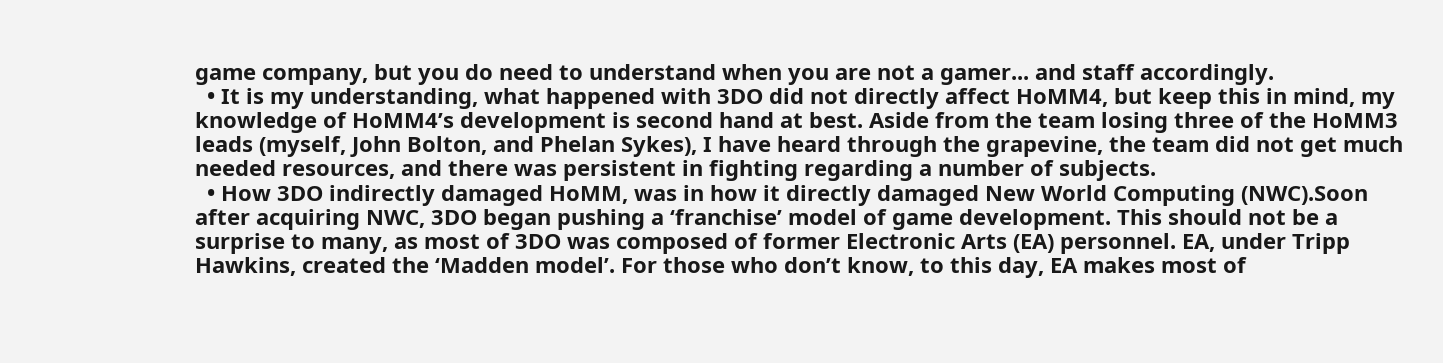game company, but you do need to understand when you are not a gamer... and staff accordingly.
  • It is my understanding, what happened with 3DO did not directly affect HoMM4, but keep this in mind, my knowledge of HoMM4’s development is second hand at best. Aside from the team losing three of the HoMM3 leads (myself, John Bolton, and Phelan Sykes), I have heard through the grapevine, the team did not get much needed resources, and there was persistent in fighting regarding a number of subjects.
  • How 3DO indirectly damaged HoMM, was in how it directly damaged New World Computing (NWC).Soon after acquiring NWC, 3DO began pushing a ‘franchise’ model of game development. This should not be a surprise to many, as most of 3DO was composed of former Electronic Arts (EA) personnel. EA, under Tripp Hawkins, created the ‘Madden model’. For those who don’t know, to this day, EA makes most of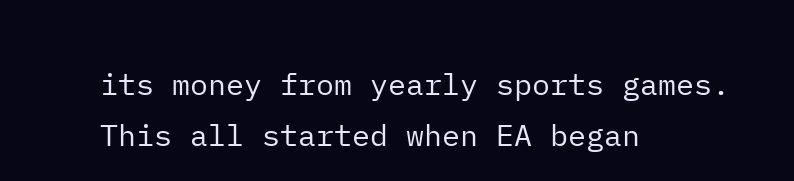its money from yearly sports games. This all started when EA began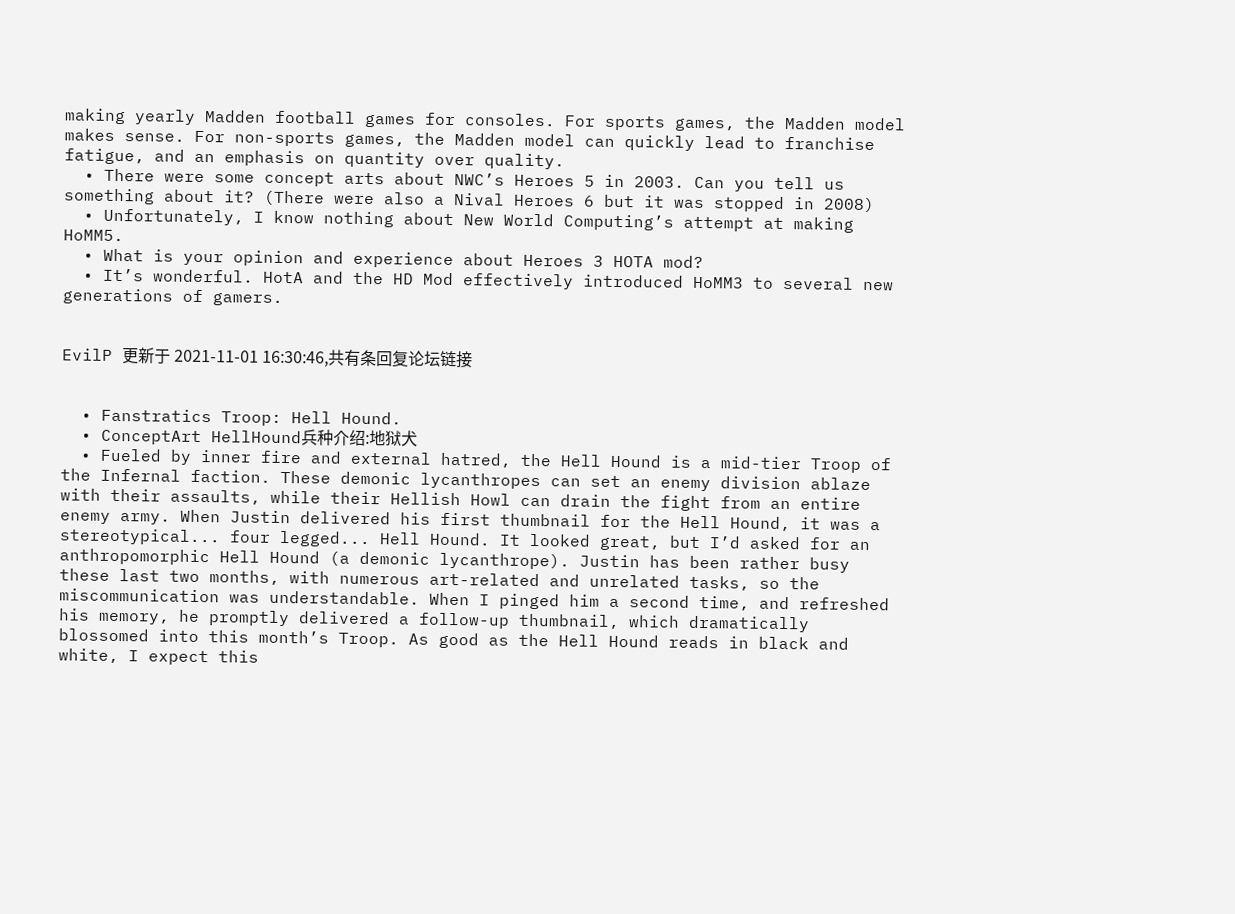making yearly Madden football games for consoles. For sports games, the Madden model makes sense. For non-sports games, the Madden model can quickly lead to franchise fatigue, and an emphasis on quantity over quality.
  • There were some concept arts about NWC’s Heroes 5 in 2003. Can you tell us something about it? (There were also a Nival Heroes 6 but it was stopped in 2008)
  • Unfortunately, I know nothing about New World Computing’s attempt at making HoMM5.
  • What is your opinion and experience about Heroes 3 HOTA mod?
  • It’s wonderful. HotA and the HD Mod effectively introduced HoMM3 to several new generations of gamers.


EvilP 更新于 2021-11-01 16:30:46,共有条回复论坛链接


  • Fanstratics Troop: Hell Hound.
  • ConceptArt HellHound兵种介绍:地狱犬
  • Fueled by inner fire and external hatred, the Hell Hound is a mid-tier Troop of the Infernal faction. These demonic lycanthropes can set an enemy division ablaze with their assaults, while their Hellish Howl can drain the fight from an entire enemy army. When Justin delivered his first thumbnail for the Hell Hound, it was a stereotypical... four legged... Hell Hound. It looked great, but I’d asked for an anthropomorphic Hell Hound (a demonic lycanthrope). Justin has been rather busy these last two months, with numerous art-related and unrelated tasks, so the miscommunication was understandable. When I pinged him a second time, and refreshed his memory, he promptly delivered a follow-up thumbnail, which dramatically blossomed into this month’s Troop. As good as the Hell Hound reads in black and white, I expect this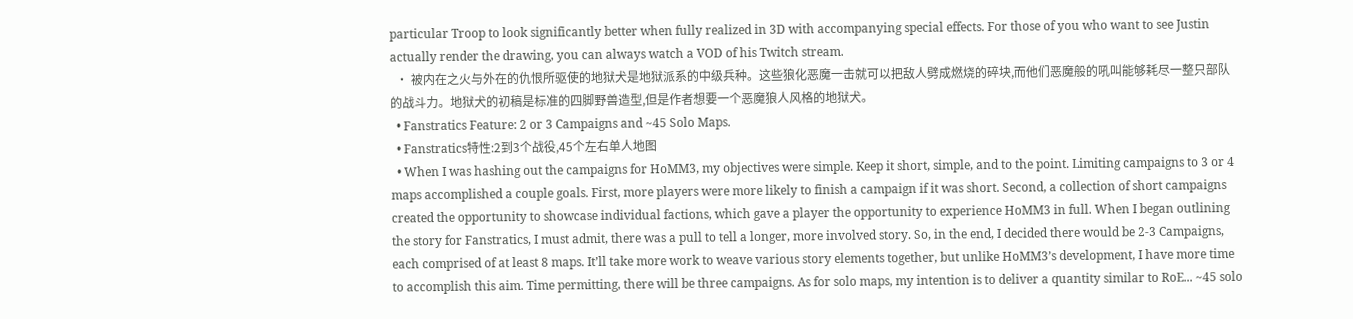particular Troop to look significantly better when fully realized in 3D with accompanying special effects. For those of you who want to see Justin actually render the drawing, you can always watch a VOD of his Twitch stream.
  • 被内在之火与外在的仇恨所驱使的地狱犬是地狱派系的中级兵种。这些狼化恶魔一击就可以把敌人劈成燃烧的碎块,而他们恶魔般的吼叫能够耗尽一整只部队的战斗力。地狱犬的初稿是标准的四脚野兽造型,但是作者想要一个恶魔狼人风格的地狱犬。
  • Fanstratics Feature: 2 or 3 Campaigns and ~45 Solo Maps.
  • Fanstratics特性:2到3个战役,45个左右单人地图
  • When I was hashing out the campaigns for HoMM3, my objectives were simple. Keep it short, simple, and to the point. Limiting campaigns to 3 or 4 maps accomplished a couple goals. First, more players were more likely to finish a campaign if it was short. Second, a collection of short campaigns created the opportunity to showcase individual factions, which gave a player the opportunity to experience HoMM3 in full. When I began outlining the story for Fanstratics, I must admit, there was a pull to tell a longer, more involved story. So, in the end, I decided there would be 2-3 Campaigns, each comprised of at least 8 maps. It’ll take more work to weave various story elements together, but unlike HoMM3’s development, I have more time to accomplish this aim. Time permitting, there will be three campaigns. As for solo maps, my intention is to deliver a quantity similar to RoE... ~45 solo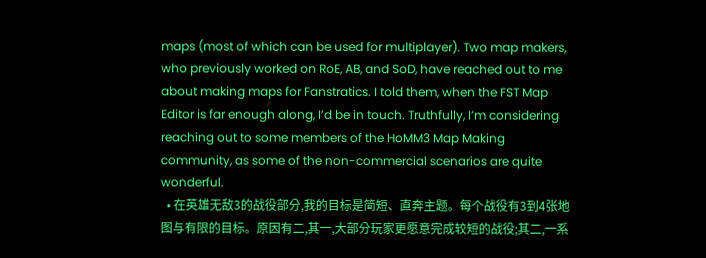maps (most of which can be used for multiplayer). Two map makers, who previously worked on RoE, AB, and SoD, have reached out to me about making maps for Fanstratics. I told them, when the FST Map Editor is far enough along, I’d be in touch. Truthfully, I’m considering reaching out to some members of the HoMM3 Map Making community, as some of the non-commercial scenarios are quite wonderful.
  • 在英雄无敌3的战役部分,我的目标是简短、直奔主题。每个战役有3到4张地图与有限的目标。原因有二,其一,大部分玩家更愿意完成较短的战役;其二,一系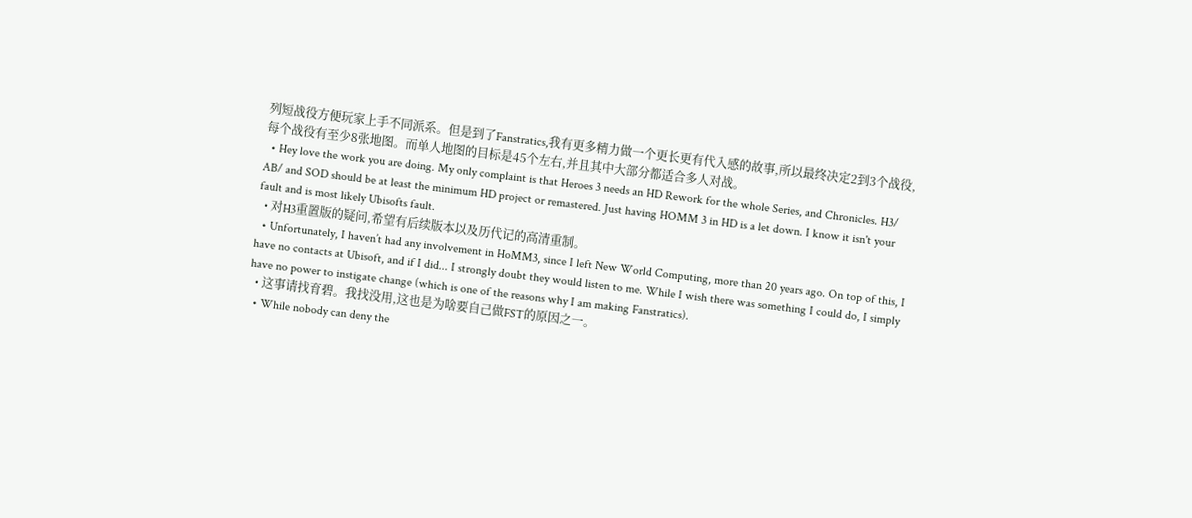列短战役方便玩家上手不同派系。但是到了Fanstratics,我有更多精力做一个更长更有代入感的故事,所以最终决定2到3个战役,每个战役有至少8张地图。而单人地图的目标是45个左右,并且其中大部分都适合多人对战。
  • Hey love the work you are doing. My only complaint is that Heroes 3 needs an HD Rework for the whole Series, and Chronicles. H3/ AB/ and SOD should be at least the minimum HD project or remastered. Just having HOMM 3 in HD is a let down. I know it isn't your fault and is most likely Ubisofts fault.
  • 对H3重置版的疑问,希望有后续版本以及历代记的高清重制。
  • Unfortunately, I haven’t had any involvement in HoMM3, since I left New World Computing, more than 20 years ago. On top of this, I have no contacts at Ubisoft, and if I did... I strongly doubt they would listen to me. While I wish there was something I could do, I simply have no power to instigate change (which is one of the reasons why I am making Fanstratics).
  • 这事请找育碧。我找没用,这也是为啥要自己做FST的原因之一。
  • While nobody can deny the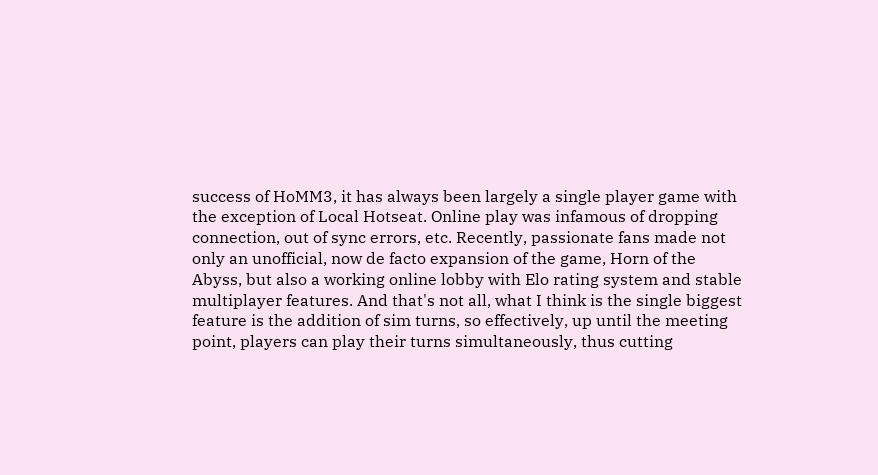success of HoMM3, it has always been largely a single player game with the exception of Local Hotseat. Online play was infamous of dropping connection, out of sync errors, etc. Recently, passionate fans made not only an unofficial, now de facto expansion of the game, Horn of the Abyss, but also a working online lobby with Elo rating system and stable multiplayer features. And that's not all, what I think is the single biggest feature is the addition of sim turns, so effectively, up until the meeting point, players can play their turns simultaneously, thus cutting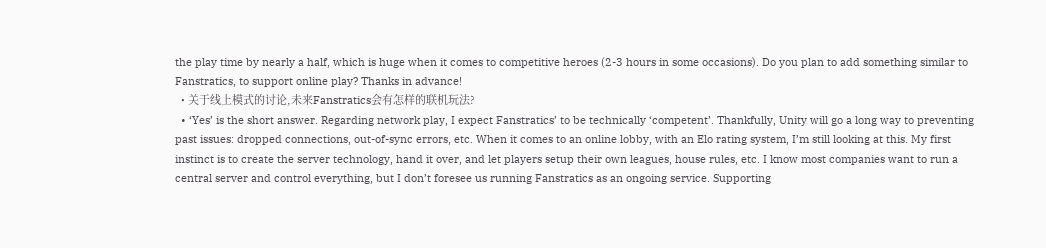the play time by nearly a half, which is huge when it comes to competitive heroes (2-3 hours in some occasions). Do you plan to add something similar to Fanstratics, to support online play? Thanks in advance!
  • 关于线上模式的讨论,未来Fanstratics会有怎样的联机玩法?
  • ‘Yes’ is the short answer. Regarding network play, I expect Fanstratics’ to be technically ‘competent’. Thankfully, Unity will go a long way to preventing past issues: dropped connections, out-of-sync errors, etc. When it comes to an online lobby, with an Elo rating system, I’m still looking at this. My first instinct is to create the server technology, hand it over, and let players setup their own leagues, house rules, etc. I know most companies want to run a central server and control everything, but I don’t foresee us running Fanstratics as an ongoing service. Supporting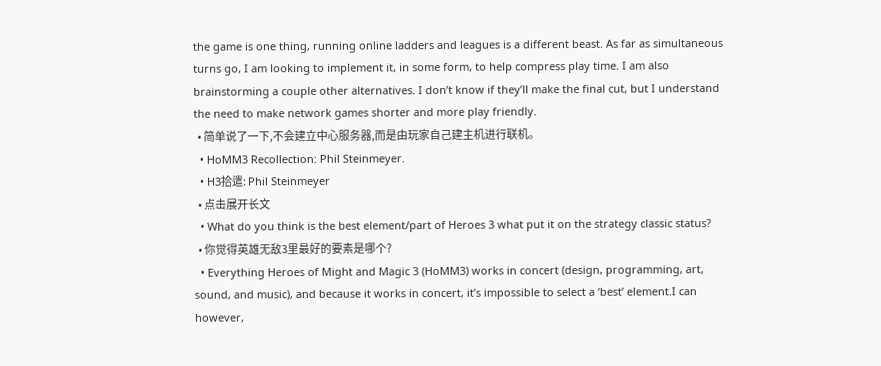the game is one thing, running online ladders and leagues is a different beast. As far as simultaneous turns go, I am looking to implement it, in some form, to help compress play time. I am also brainstorming a couple other alternatives. I don’t know if they’ll make the final cut, but I understand the need to make network games shorter and more play friendly.
  • 简单说了一下,不会建立中心服务器,而是由玩家自己建主机进行联机。
  • HoMM3 Recollection: Phil Steinmeyer.
  • H3拾遣: Phil Steinmeyer
  • 点击展开长文
  • What do you think is the best element/part of Heroes 3 what put it on the strategy classic status?
  • 你觉得英雄无敌3里最好的要素是哪个?
  • Everything Heroes of Might and Magic 3 (HoMM3) works in concert (design, programming, art, sound, and music), and because it works in concert, it’s impossible to select a ‘best’ element.I can however,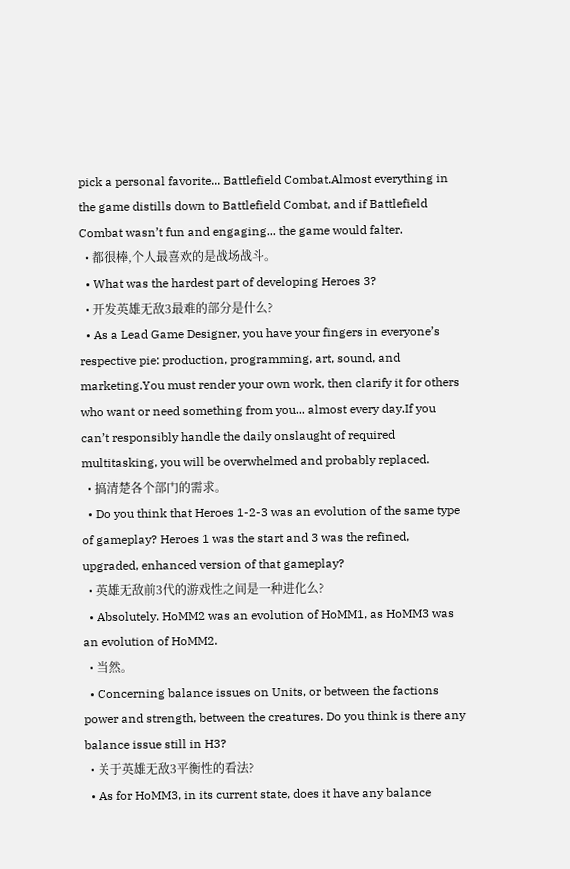pick a personal favorite... Battlefield Combat.Almost everything in the game distills down to Battlefield Combat, and if Battlefield Combat wasn’t fun and engaging... the game would falter.
  • 都很棒,个人最喜欢的是战场战斗。
  • What was the hardest part of developing Heroes 3?
  • 开发英雄无敌3最难的部分是什么?
  • As a Lead Game Designer, you have your fingers in everyone’s respective pie: production, programming, art, sound, and marketing.You must render your own work, then clarify it for others who want or need something from you... almost every day.If you can’t responsibly handle the daily onslaught of required multitasking, you will be overwhelmed and probably replaced.
  • 搞清楚各个部门的需求。
  • Do you think that Heroes 1-2-3 was an evolution of the same type of gameplay? Heroes 1 was the start and 3 was the refined, upgraded, enhanced version of that gameplay?
  • 英雄无敌前3代的游戏性之间是一种进化么?
  • Absolutely. HoMM2 was an evolution of HoMM1, as HoMM3 was an evolution of HoMM2.
  • 当然。
  • Concerning balance issues on Units, or between the factions power and strength, between the creatures. Do you think is there any balance issue still in H3?
  • 关于英雄无敌3平衡性的看法?
  • As for HoMM3, in its current state, does it have any balance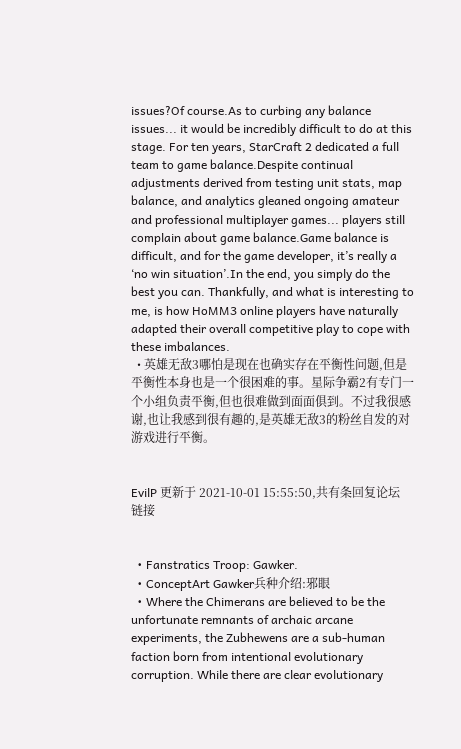issues?Of course.As to curbing any balance issues... it would be incredibly difficult to do at this stage. For ten years, StarCraft 2 dedicated a full team to game balance.Despite continual adjustments derived from testing unit stats, map balance, and analytics gleaned ongoing amateur and professional multiplayer games... players still complain about game balance.Game balance is difficult, and for the game developer, it’s really a ‘no win situation’.In the end, you simply do the best you can. Thankfully, and what is interesting to me, is how HoMM3 online players have naturally adapted their overall competitive play to cope with these imbalances.
  • 英雄无敌3哪怕是现在也确实存在平衡性问题,但是平衡性本身也是一个很困难的事。星际争霸2有专门一个小组负责平衡,但也很难做到面面俱到。不过我很感谢,也让我感到很有趣的,是英雄无敌3的粉丝自发的对游戏进行平衡。


EvilP 更新于 2021-10-01 15:55:50,共有条回复论坛链接


  • Fanstratics Troop: Gawker.
  • ConceptArt Gawker兵种介绍:邪眼
  • Where the Chimerans are believed to be the unfortunate remnants of archaic arcane experiments, the Zubhewens are a sub-human faction born from intentional evolutionary corruption. While there are clear evolutionary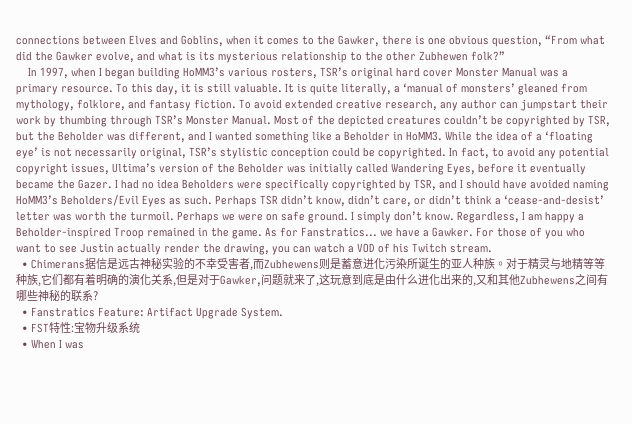connections between Elves and Goblins, when it comes to the Gawker, there is one obvious question, “From what did the Gawker evolve, and what is its mysterious relationship to the other Zubhewen folk?”
    In 1997, when I began building HoMM3’s various rosters, TSR’s original hard cover Monster Manual was a primary resource. To this day, it is still valuable. It is quite literally, a ‘manual of monsters’ gleaned from mythology, folklore, and fantasy fiction. To avoid extended creative research, any author can jumpstart their work by thumbing through TSR’s Monster Manual. Most of the depicted creatures couldn’t be copyrighted by TSR, but the Beholder was different, and I wanted something like a Beholder in HoMM3. While the idea of a ‘floating eye’ is not necessarily original, TSR’s stylistic conception could be copyrighted. In fact, to avoid any potential copyright issues, Ultima’s version of the Beholder was initially called Wandering Eyes, before it eventually became the Gazer. I had no idea Beholders were specifically copyrighted by TSR, and I should have avoided naming HoMM3’s Beholders/Evil Eyes as such. Perhaps TSR didn’t know, didn’t care, or didn’t think a ‘cease-and-desist’ letter was worth the turmoil. Perhaps we were on safe ground. I simply don’t know. Regardless, I am happy a Beholder-inspired Troop remained in the game. As for Fanstratics... we have a Gawker. For those of you who want to see Justin actually render the drawing, you can watch a VOD of his Twitch stream.
  • Chimerans据信是远古神秘实验的不幸受害者,而Zubhewens则是蓄意进化污染所诞生的亚人种族。对于精灵与地精等等种族,它们都有着明确的演化关系,但是对于Gawker,问题就来了,这玩意到底是由什么进化出来的,又和其他Zubhewens之间有哪些神秘的联系?
  • Fanstratics Feature: Artifact Upgrade System.
  • FST特性:宝物升级系统
  • When I was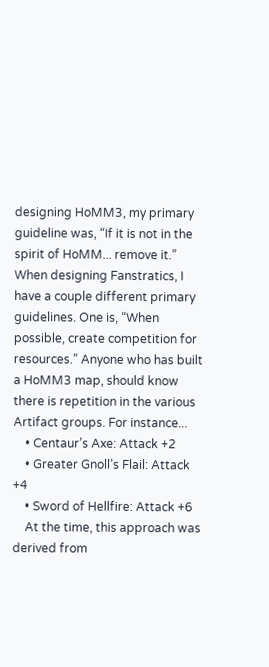designing HoMM3, my primary guideline was, “If it is not in the spirit of HoMM... remove it.” When designing Fanstratics, I have a couple different primary guidelines. One is, “When possible, create competition for resources.” Anyone who has built a HoMM3 map, should know there is repetition in the various Artifact groups. For instance...
    • Centaur’s Axe: Attack +2
    • Greater Gnoll’s Flail: Attack +4
    • Sword of Hellfire: Attack +6
    At the time, this approach was derived from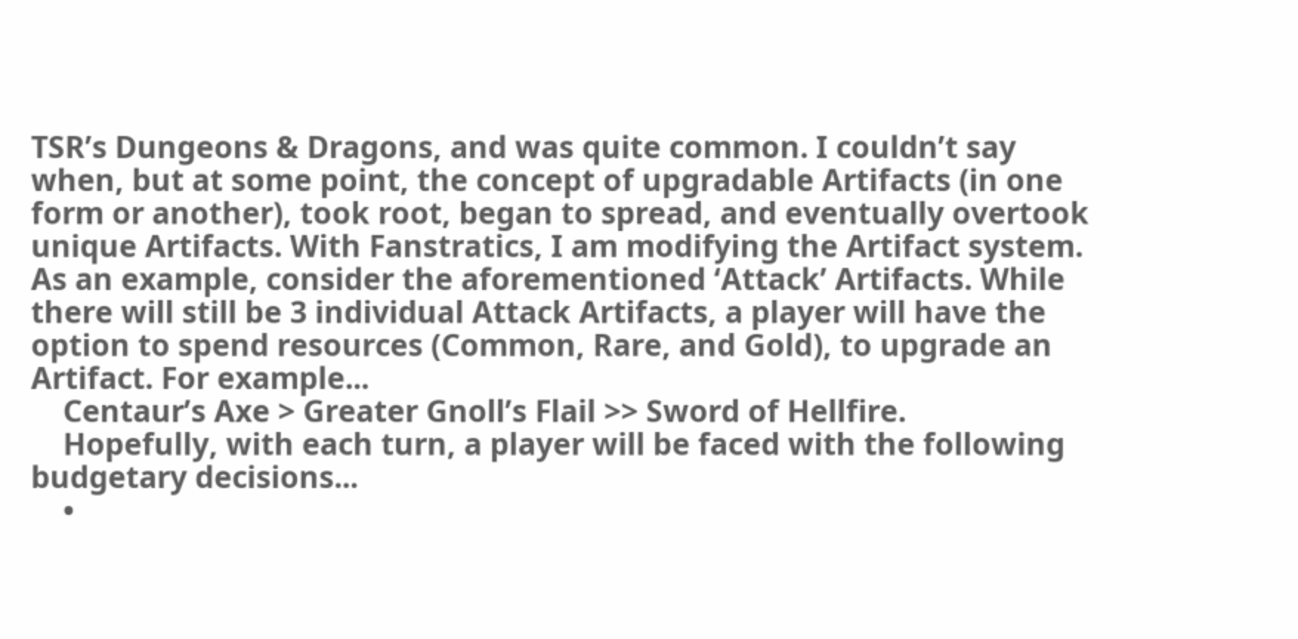TSR’s Dungeons & Dragons, and was quite common. I couldn’t say when, but at some point, the concept of upgradable Artifacts (in one form or another), took root, began to spread, and eventually overtook unique Artifacts. With Fanstratics, I am modifying the Artifact system. As an example, consider the aforementioned ‘Attack’ Artifacts. While there will still be 3 individual Attack Artifacts, a player will have the option to spend resources (Common, Rare, and Gold), to upgrade an Artifact. For example...
    Centaur’s Axe > Greater Gnoll’s Flail >> Sword of Hellfire.
    Hopefully, with each turn, a player will be faced with the following budgetary decisions...
    •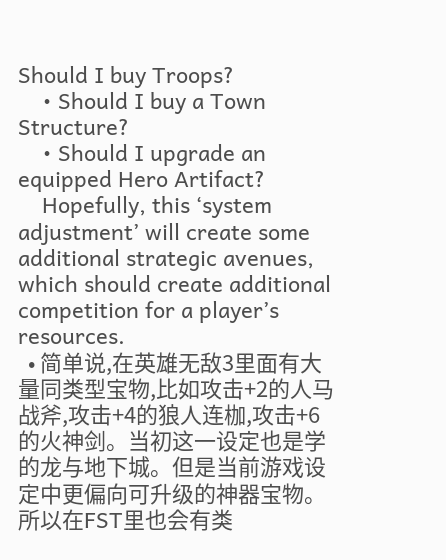Should I buy Troops?
    • Should I buy a Town Structure?
    • Should I upgrade an equipped Hero Artifact?
    Hopefully, this ‘system adjustment’ will create some additional strategic avenues, which should create additional competition for a player’s resources.
  • 简单说,在英雄无敌3里面有大量同类型宝物,比如攻击+2的人马战斧,攻击+4的狼人连枷,攻击+6的火神剑。当初这一设定也是学的龙与地下城。但是当前游戏设定中更偏向可升级的神器宝物。所以在FST里也会有类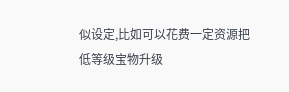似设定,比如可以花费一定资源把低等级宝物升级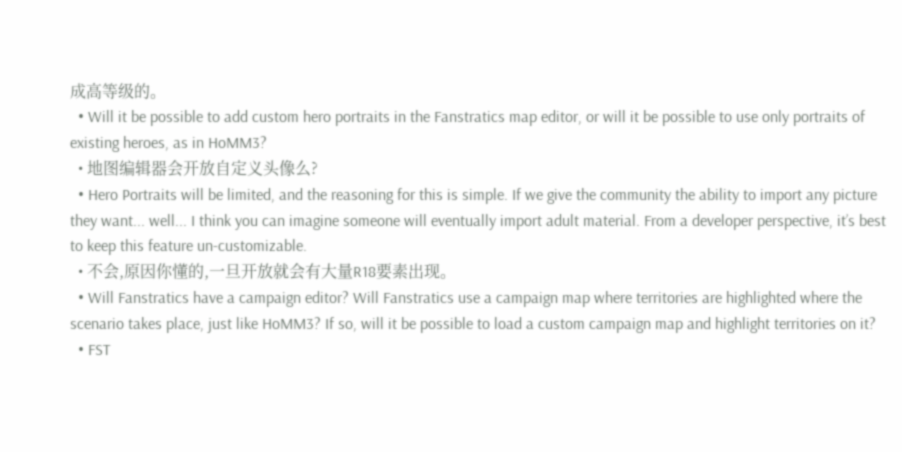成高等级的。
  • Will it be possible to add custom hero portraits in the Fanstratics map editor, or will it be possible to use only portraits of existing heroes, as in HoMM3?
  • 地图编辑器会开放自定义头像么?
  • Hero Portraits will be limited, and the reasoning for this is simple. If we give the community the ability to import any picture they want... well... I think you can imagine someone will eventually import adult material. From a developer perspective, it’s best to keep this feature un-customizable.
  • 不会,原因你懂的,一旦开放就会有大量R18要素出现。
  • Will Fanstratics have a campaign editor? Will Fanstratics use a campaign map where territories are highlighted where the scenario takes place, just like HoMM3? If so, will it be possible to load a custom campaign map and highlight territories on it?
  • FST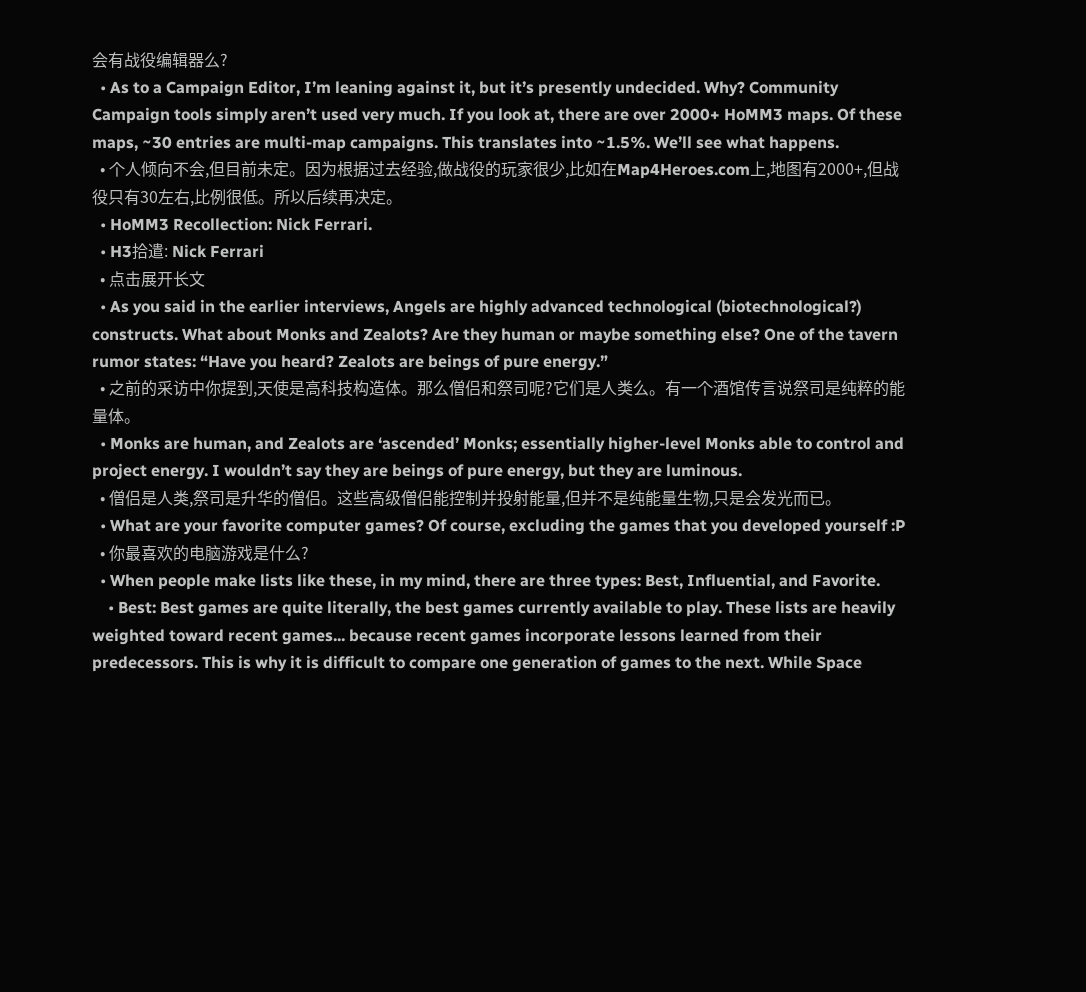会有战役编辑器么?
  • As to a Campaign Editor, I’m leaning against it, but it’s presently undecided. Why? Community Campaign tools simply aren’t used very much. If you look at, there are over 2000+ HoMM3 maps. Of these maps, ~30 entries are multi-map campaigns. This translates into ~1.5%. We’ll see what happens.
  • 个人倾向不会,但目前未定。因为根据过去经验,做战役的玩家很少,比如在Map4Heroes.com上,地图有2000+,但战役只有30左右,比例很低。所以后续再决定。
  • HoMM3 Recollection: Nick Ferrari.
  • H3拾遣: Nick Ferrari
  • 点击展开长文
  • As you said in the earlier interviews, Angels are highly advanced technological (biotechnological?) constructs. What about Monks and Zealots? Are they human or maybe something else? One of the tavern rumor states: “Have you heard? Zealots are beings of pure energy.”
  • 之前的采访中你提到,天使是高科技构造体。那么僧侣和祭司呢?它们是人类么。有一个酒馆传言说祭司是纯粹的能量体。
  • Monks are human, and Zealots are ‘ascended’ Monks; essentially higher-level Monks able to control and project energy. I wouldn’t say they are beings of pure energy, but they are luminous.
  • 僧侣是人类,祭司是升华的僧侣。这些高级僧侣能控制并投射能量,但并不是纯能量生物,只是会发光而已。
  • What are your favorite computer games? Of course, excluding the games that you developed yourself :P
  • 你最喜欢的电脑游戏是什么?
  • When people make lists like these, in my mind, there are three types: Best, Influential, and Favorite.
    • Best: Best games are quite literally, the best games currently available to play. These lists are heavily weighted toward recent games... because recent games incorporate lessons learned from their predecessors. This is why it is difficult to compare one generation of games to the next. While Space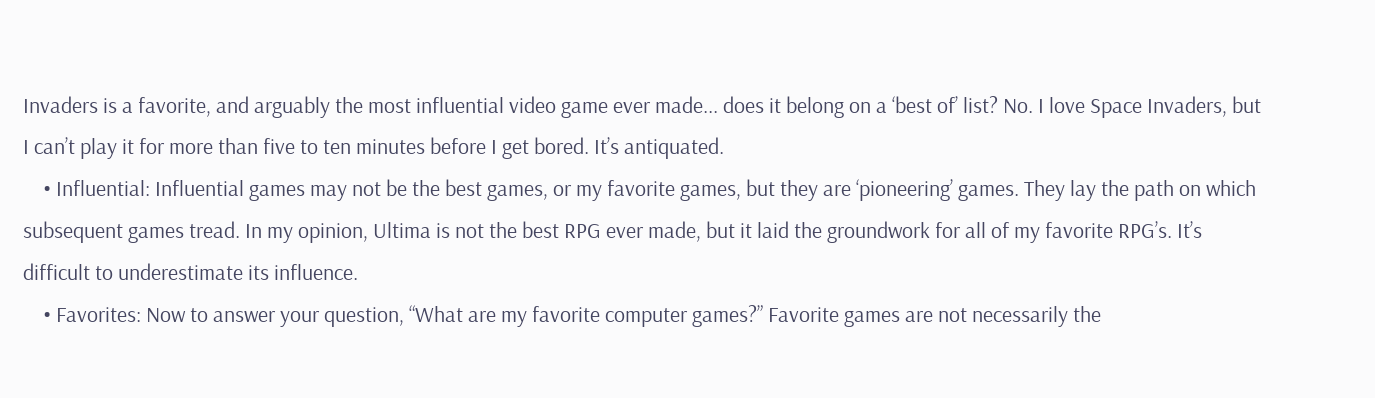Invaders is a favorite, and arguably the most influential video game ever made... does it belong on a ‘best of’ list? No. I love Space Invaders, but I can’t play it for more than five to ten minutes before I get bored. It’s antiquated.
    • Influential: Influential games may not be the best games, or my favorite games, but they are ‘pioneering’ games. They lay the path on which subsequent games tread. In my opinion, Ultima is not the best RPG ever made, but it laid the groundwork for all of my favorite RPG’s. It’s difficult to underestimate its influence.
    • Favorites: Now to answer your question, “What are my favorite computer games?” Favorite games are not necessarily the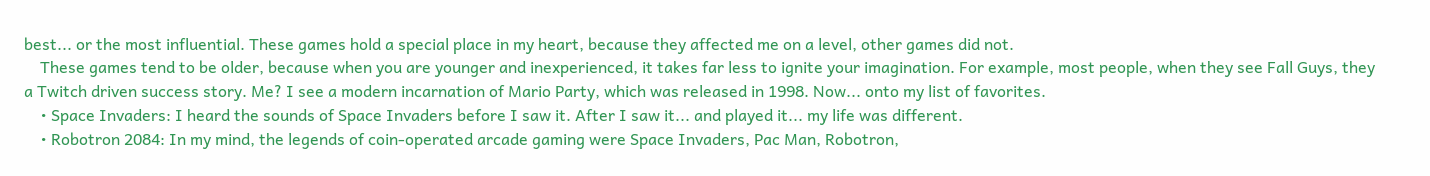best... or the most influential. These games hold a special place in my heart, because they affected me on a level, other games did not.
    These games tend to be older, because when you are younger and inexperienced, it takes far less to ignite your imagination. For example, most people, when they see Fall Guys, they a Twitch driven success story. Me? I see a modern incarnation of Mario Party, which was released in 1998. Now... onto my list of favorites.
    • Space Invaders: I heard the sounds of Space Invaders before I saw it. After I saw it... and played it... my life was different.
    • Robotron 2084: In my mind, the legends of coin-operated arcade gaming were Space Invaders, Pac Man, Robotron,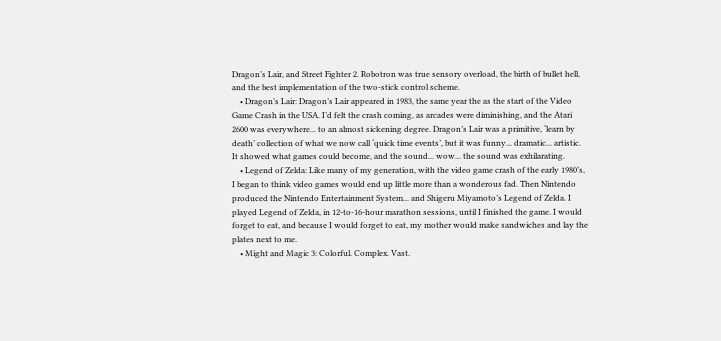Dragon’s Lair, and Street Fighter 2. Robotron was true sensory overload, the birth of bullet hell, and the best implementation of the two-stick control scheme.
    • Dragon’s Lair: Dragon’s Lair appeared in 1983, the same year the as the start of the Video Game Crash in the USA. I’d felt the crash coming, as arcades were diminishing, and the Atari 2600 was everywhere... to an almost sickening degree. Dragon’s Lair was a primitive, ‘learn by death’ collection of what we now call ‘quick time events’, but it was funny... dramatic... artistic. It showed what games could become, and the sound... wow... the sound was exhilarating.
    • Legend of Zelda: Like many of my generation, with the video game crash of the early 1980’s, I began to think video games would end up little more than a wonderous fad. Then Nintendo produced the Nintendo Entertainment System... and Shigeru Miyamoto’s Legend of Zelda. I played Legend of Zelda, in 12-to-16-hour marathon sessions, until I finished the game. I would forget to eat, and because I would forget to eat, my mother would make sandwiches and lay the plates next to me.
    • Might and Magic 3: Colorful. Complex. Vast.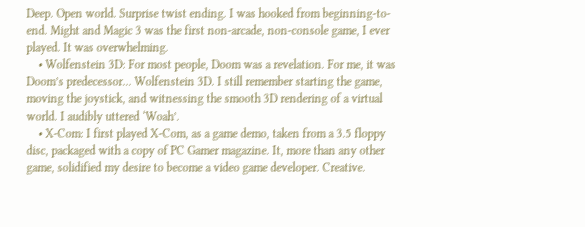Deep. Open world. Surprise twist ending. I was hooked from beginning-to-end. Might and Magic 3 was the first non-arcade, non-console game, I ever played. It was overwhelming.
    • Wolfenstein 3D: For most people, Doom was a revelation. For me, it was Doom’s predecessor... Wolfenstein 3D. I still remember starting the game, moving the joystick, and witnessing the smooth 3D rendering of a virtual world. I audibly uttered ‘Woah’.
    • X-Com: I first played X-Com, as a game demo, taken from a 3.5 floppy disc, packaged with a copy of PC Gamer magazine. It, more than any other game, solidified my desire to become a video game developer. Creative.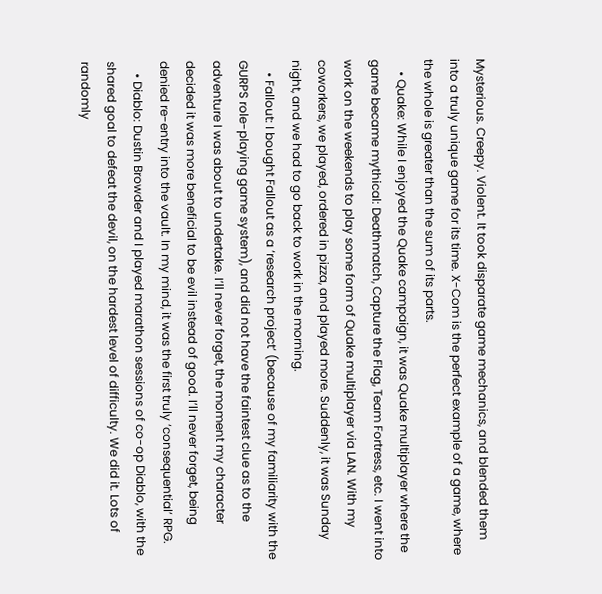Mysterious. Creepy. Violent. It took disparate game mechanics, and blended them into a truly unique game for its time. X-Com is the perfect example of a game, where the whole is greater than the sum of its parts.
    • Quake: While I enjoyed the Quake campaign, it was Quake multiplayer where the game became mythical: Deathmatch, Capture the Flag, Team Fortress, etc. I went into work on the weekends to play some form of Quake multiplayer via LAN. With my coworkers, we played, ordered in pizza, and played more. Suddenly, it was Sunday night, and we had to go back to work in the morning.
    • Fallout: I bought Fallout as a ‘research project’ (because of my familiarity with the GURPS role-playing game system), and did not have the faintest clue as to the adventure I was about to undertake. I’ll never forget, the moment my character decided it was more beneficial to be evil instead of good. I’ll never forget, being denied re-entry into the vault. In my mind, it was the first truly ‘consequential’ RPG.
    • Diablo: Dustin Browder and I played marathon sessions of co-op Diablo, with the shared goal to defeat the devil, on the hardest level of difficulty. We did it. Lots of randomly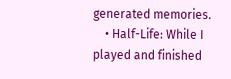generated memories.
    • Half-Life: While I played and finished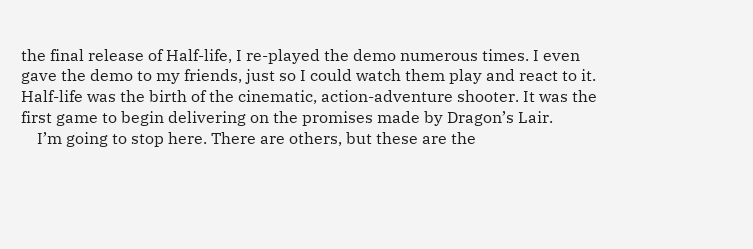the final release of Half-life, I re-played the demo numerous times. I even gave the demo to my friends, just so I could watch them play and react to it. Half-life was the birth of the cinematic, action-adventure shooter. It was the first game to begin delivering on the promises made by Dragon’s Lair.
    I’m going to stop here. There are others, but these are the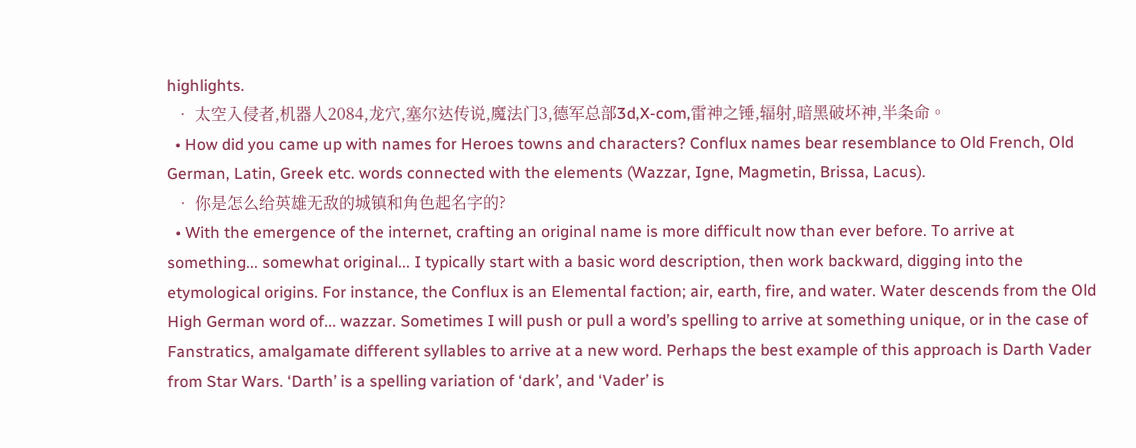highlights.
  • 太空入侵者,机器人2084,龙穴,塞尔达传说,魔法门3,德军总部3d,X-com,雷神之锤,辐射,暗黑破坏神,半条命。
  • How did you came up with names for Heroes towns and characters? Conflux names bear resemblance to Old French, Old German, Latin, Greek etc. words connected with the elements (Wazzar, Igne, Magmetin, Brissa, Lacus).
  • 你是怎么给英雄无敌的城镇和角色起名字的?
  • With the emergence of the internet, crafting an original name is more difficult now than ever before. To arrive at something... somewhat original... I typically start with a basic word description, then work backward, digging into the etymological origins. For instance, the Conflux is an Elemental faction; air, earth, fire, and water. Water descends from the Old High German word of... wazzar. Sometimes I will push or pull a word’s spelling to arrive at something unique, or in the case of Fanstratics, amalgamate different syllables to arrive at a new word. Perhaps the best example of this approach is Darth Vader from Star Wars. ‘Darth’ is a spelling variation of ‘dark’, and ‘Vader’ is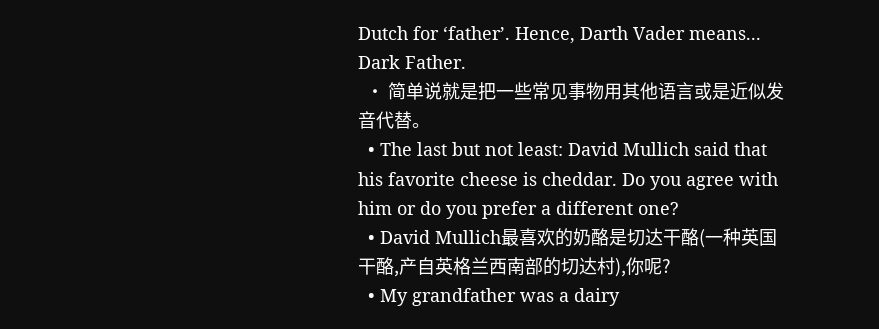Dutch for ‘father’. Hence, Darth Vader means... Dark Father.
  • 简单说就是把一些常见事物用其他语言或是近似发音代替。
  • The last but not least: David Mullich said that his favorite cheese is cheddar. Do you agree with him or do you prefer a different one?
  • David Mullich最喜欢的奶酪是切达干酪(一种英国干酪,产自英格兰西南部的切达村),你呢?
  • My grandfather was a dairy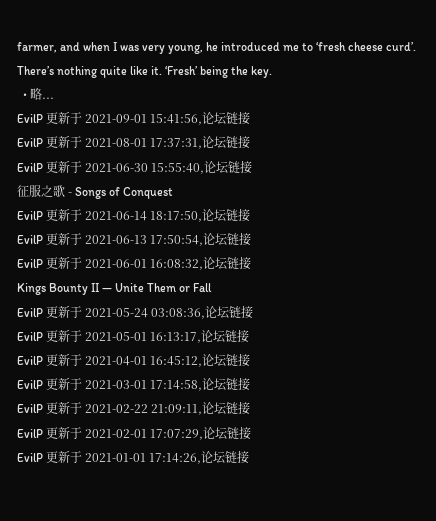farmer, and when I was very young, he introduced me to ‘fresh cheese curd’. There’s nothing quite like it. ‘Fresh’ being the key.
  • 略...
EvilP 更新于 2021-09-01 15:41:56,论坛链接
EvilP 更新于 2021-08-01 17:37:31,论坛链接
EvilP 更新于 2021-06-30 15:55:40,论坛链接
征服之歌 - Songs of Conquest
EvilP 更新于 2021-06-14 18:17:50,论坛链接
EvilP 更新于 2021-06-13 17:50:54,论坛链接
EvilP 更新于 2021-06-01 16:08:32,论坛链接
Kings Bounty II — Unite Them or Fall
EvilP 更新于 2021-05-24 03:08:36,论坛链接
EvilP 更新于 2021-05-01 16:13:17,论坛链接
EvilP 更新于 2021-04-01 16:45:12,论坛链接
EvilP 更新于 2021-03-01 17:14:58,论坛链接
EvilP 更新于 2021-02-22 21:09:11,论坛链接
EvilP 更新于 2021-02-01 17:07:29,论坛链接
EvilP 更新于 2021-01-01 17:14:26,论坛链接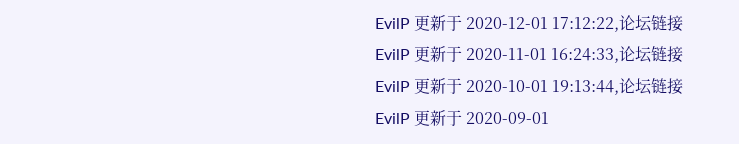EvilP 更新于 2020-12-01 17:12:22,论坛链接
EvilP 更新于 2020-11-01 16:24:33,论坛链接
EvilP 更新于 2020-10-01 19:13:44,论坛链接
EvilP 更新于 2020-09-01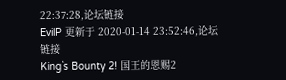22:37:28,论坛链接
EvilP 更新于 2020-01-14 23:52:46,论坛链接
King`s Bounty 2! 国王的恩赐2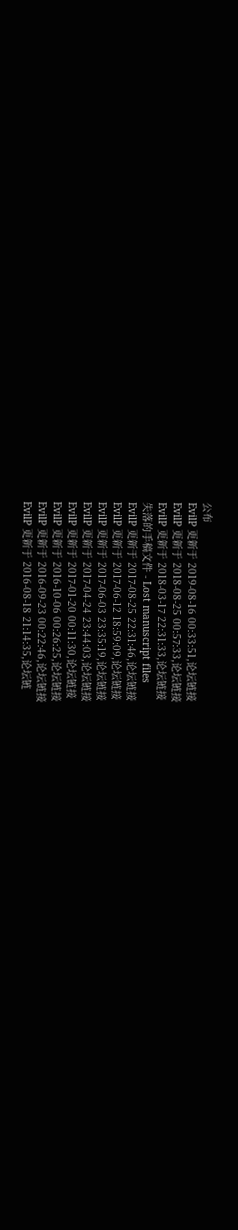公布
EvilP 更新于 2019-08-16 00:33:51,论坛链接
EvilP 更新于 2018-08-25 00:57:33,论坛链接
EvilP 更新于 2018-03-17 22:31:33,论坛链接
失落的手稿文件 - Lost manuscript files
EvilP 更新于 2017-08-25 22:31:46,论坛链接
EvilP 更新于 2017-06-12 18:59:09,论坛链接
EvilP 更新于 2017-06-03 23:35:19,论坛链接
EvilP 更新于 2017-04-24 23:44:03,论坛链接
EvilP 更新于 2017-01-20 00:11:30,论坛链接
EvilP 更新于 2016-10-06 00:26:25,论坛链接
EvilP 更新于 2016-09-23 00:22:46,论坛链接
EvilP 更新于 2016-08-18 21:14:35,论坛链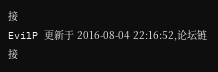接
EvilP 更新于 2016-08-04 22:16:52,论坛链接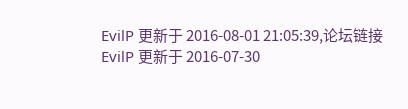EvilP 更新于 2016-08-01 21:05:39,论坛链接
EvilP 更新于 2016-07-30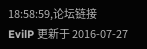18:58:59,论坛链接
EvilP 更新于 2016-07-27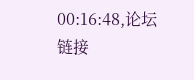00:16:48,论坛链接